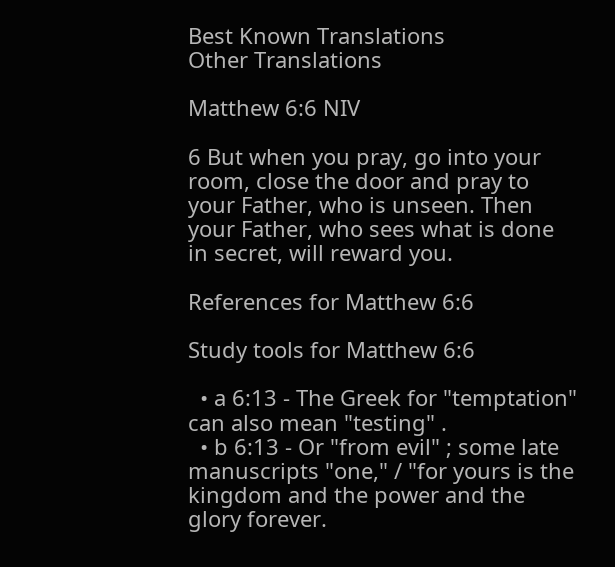Best Known Translations
Other Translations

Matthew 6:6 NIV

6 But when you pray, go into your room, close the door and pray to your Father, who is unseen. Then your Father, who sees what is done in secret, will reward you.

References for Matthew 6:6

Study tools for Matthew 6:6

  • a 6:13 - The Greek for "temptation" can also mean "testing" .
  • b 6:13 - Or "from evil" ; some late manuscripts "one," / "for yours is the kingdom and the power and the glory forever.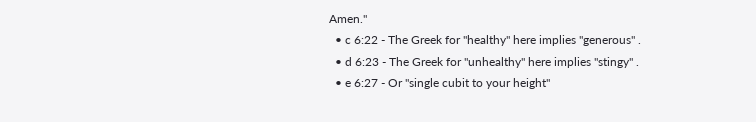Amen."
  • c 6:22 - The Greek for "healthy" here implies "generous" .
  • d 6:23 - The Greek for "unhealthy" here implies "stingy" .
  • e 6:27 - Or "single cubit to your height"